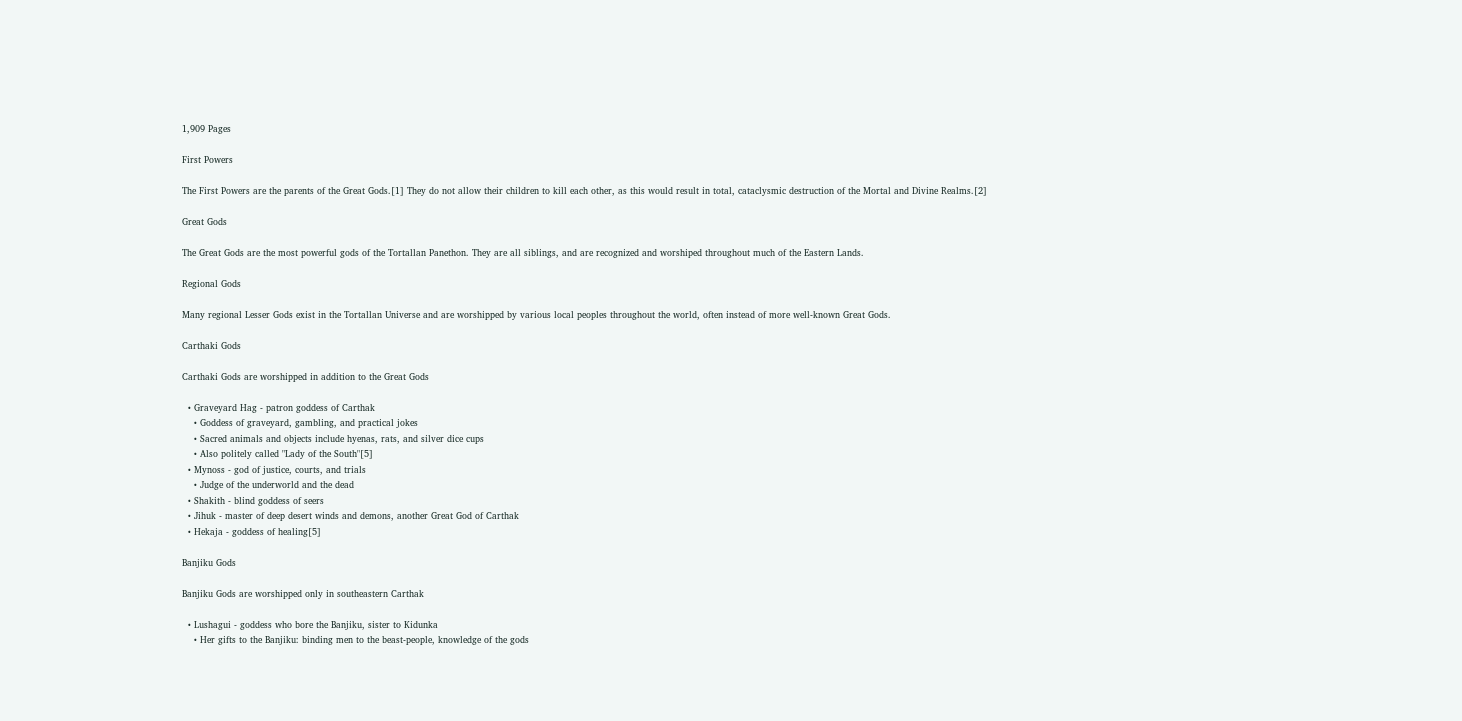1,909 Pages

First Powers

The First Powers are the parents of the Great Gods.[1] They do not allow their children to kill each other, as this would result in total, cataclysmic destruction of the Mortal and Divine Realms.[2]

Great Gods

The Great Gods are the most powerful gods of the Tortallan Panethon. They are all siblings, and are recognized and worshiped throughout much of the Eastern Lands.

Regional Gods

Many regional Lesser Gods exist in the Tortallan Universe and are worshipped by various local peoples throughout the world, often instead of more well-known Great Gods.

Carthaki Gods

Carthaki Gods are worshipped in addition to the Great Gods

  • Graveyard Hag - patron goddess of Carthak
    • Goddess of graveyard, gambling, and practical jokes
    • Sacred animals and objects include hyenas, rats, and silver dice cups
    • Also politely called "Lady of the South"[5]
  • Mynoss - god of justice, courts, and trials
    • Judge of the underworld and the dead
  • Shakith - blind goddess of seers
  • Jihuk - master of deep desert winds and demons, another Great God of Carthak
  • Hekaja - goddess of healing[5]

Banjiku Gods

Banjiku Gods are worshipped only in southeastern Carthak

  • Lushagui - goddess who bore the Banjiku, sister to Kidunka
    • Her gifts to the Banjiku: binding men to the beast-people, knowledge of the gods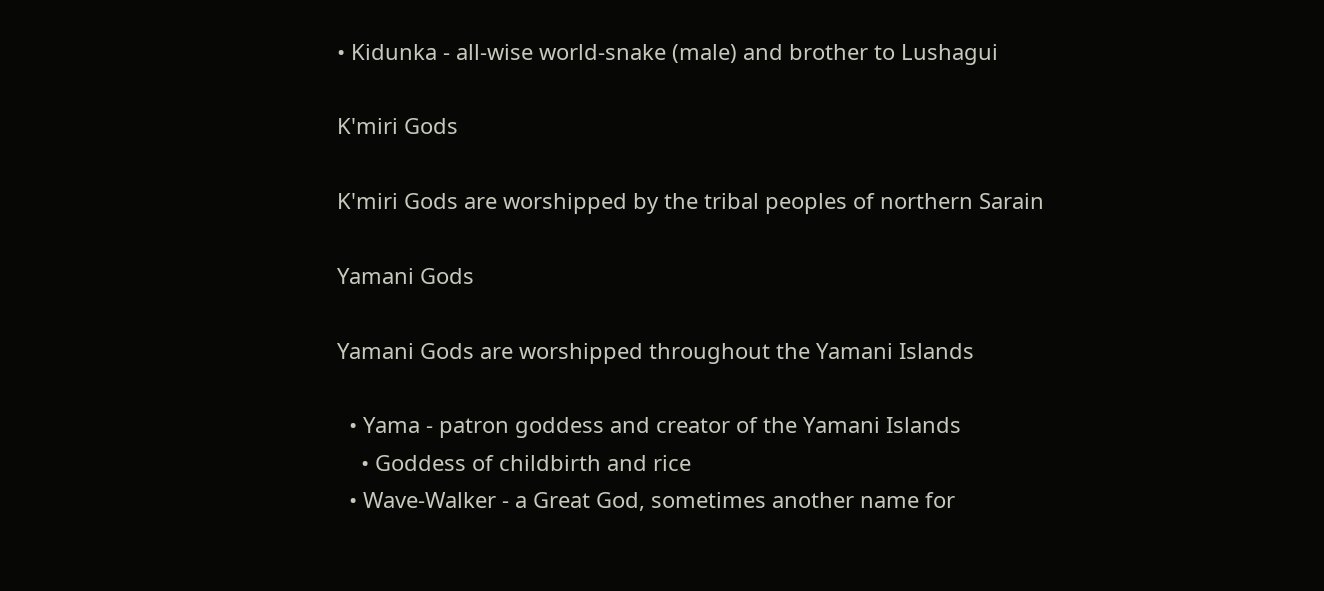• Kidunka - all-wise world-snake (male) and brother to Lushagui

K'miri Gods

K'miri Gods are worshipped by the tribal peoples of northern Sarain

Yamani Gods

Yamani Gods are worshipped throughout the Yamani Islands

  • Yama - patron goddess and creator of the Yamani Islands
    • Goddess of childbirth and rice
  • Wave-Walker - a Great God, sometimes another name for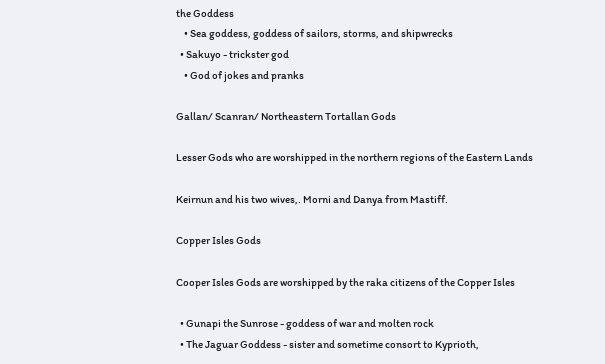the Goddess
    • Sea goddess, goddess of sailors, storms, and shipwrecks
  • Sakuyo - trickster god
    • God of jokes and pranks

Gallan/ Scanran/ Northeastern Tortallan Gods

Lesser Gods who are worshipped in the northern regions of the Eastern Lands

Keirnun and his two wives,. Morni and Danya from Mastiff.

Copper Isles Gods

Cooper Isles Gods are worshipped by the raka citizens of the Copper Isles

  • Gunapi the Sunrose - goddess of war and molten rock
  • The Jaguar Goddess - sister and sometime consort to Kyprioth,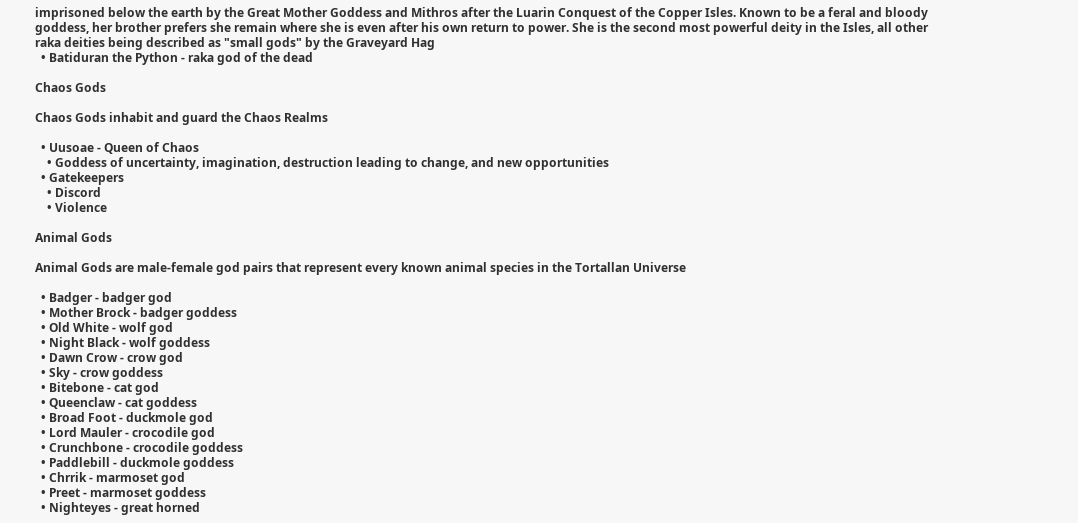imprisoned below the earth by the Great Mother Goddess and Mithros after the Luarin Conquest of the Copper Isles. Known to be a feral and bloody goddess, her brother prefers she remain where she is even after his own return to power. She is the second most powerful deity in the Isles, all other raka deities being described as "small gods" by the Graveyard Hag
  • Batiduran the Python - raka god of the dead

Chaos Gods

Chaos Gods inhabit and guard the Chaos Realms

  • Uusoae - Queen of Chaos
    • Goddess of uncertainty, imagination, destruction leading to change, and new opportunities
  • Gatekeepers
    • Discord
    • Violence

Animal Gods

Animal Gods are male-female god pairs that represent every known animal species in the Tortallan Universe

  • Badger - badger god
  • Mother Brock - badger goddess
  • Old White - wolf god
  • Night Black - wolf goddess
  • Dawn Crow - crow god
  • Sky - crow goddess
  • Bitebone - cat god
  • Queenclaw - cat goddess
  • Broad Foot - duckmole god
  • Lord Mauler - crocodile god
  • Crunchbone - crocodile goddess
  • Paddlebill - duckmole goddess
  • Chrrik - marmoset god
  • Preet - marmoset goddess
  • Nighteyes - great horned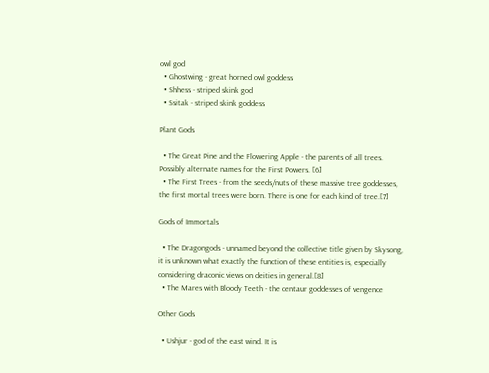owl god
  • Ghostwing - great horned owl goddess
  • Shhess - striped skink god
  • Ssitak - striped skink goddess

Plant Gods

  • The Great Pine and the Flowering Apple - the parents of all trees. Possibly alternate names for the First Powers. [6]
  • The First Trees - from the seeds/nuts of these massive tree goddesses, the first mortal trees were born. There is one for each kind of tree.[7]

Gods of Immortals

  • The Dragongods - unnamed beyond the collective title given by Skysong, it is unknown what exactly the function of these entities is, especially considering draconic views on deities in general.[8]
  • The Mares with Bloody Teeth - the centaur goddesses of vengence

Other Gods

  • Ushjur - god of the east wind. It is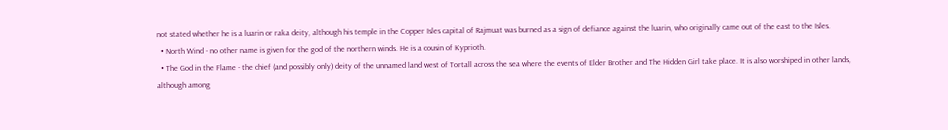not stated whether he is a luarin or raka deity, although his temple in the Copper Isles capital of Rajmuat was burned as a sign of defiance against the luarin, who originally came out of the east to the Isles.
  • North Wind - no other name is given for the god of the northern winds. He is a cousin of Kyprioth.
  • The God in the Flame - the chief (and possibly only) deity of the unnamed land west of Tortall across the sea where the events of Elder Brother and The Hidden Girl take place. It is also worshiped in other lands, although among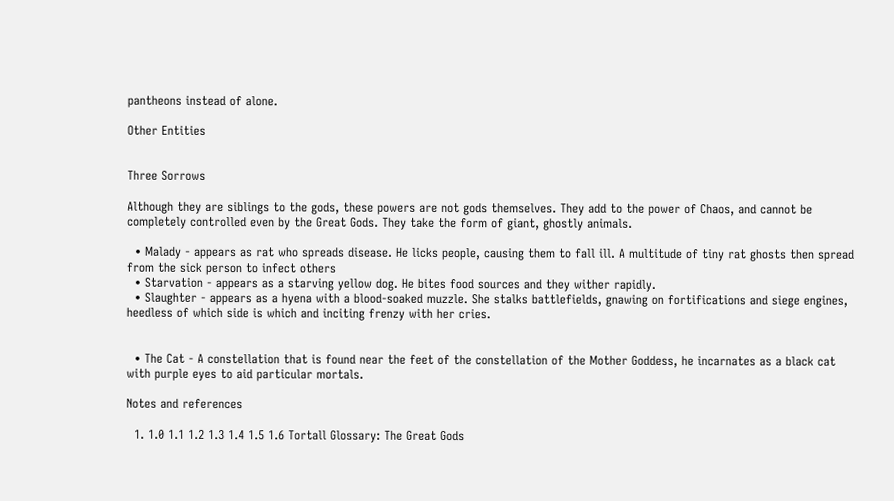pantheons instead of alone.

Other Entities


Three Sorrows

Although they are siblings to the gods, these powers are not gods themselves. They add to the power of Chaos, and cannot be completely controlled even by the Great Gods. They take the form of giant, ghostly animals.

  • Malady - appears as rat who spreads disease. He licks people, causing them to fall ill. A multitude of tiny rat ghosts then spread from the sick person to infect others
  • Starvation - appears as a starving yellow dog. He bites food sources and they wither rapidly.
  • Slaughter - appears as a hyena with a blood-soaked muzzle. She stalks battlefields, gnawing on fortifications and siege engines, heedless of which side is which and inciting frenzy with her cries.


  • The Cat - A constellation that is found near the feet of the constellation of the Mother Goddess, he incarnates as a black cat with purple eyes to aid particular mortals.

Notes and references

  1. 1.0 1.1 1.2 1.3 1.4 1.5 1.6 Tortall Glossary: The Great Gods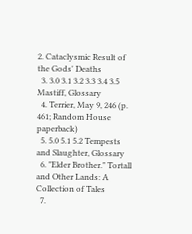2. Cataclysmic Result of the Gods' Deaths
  3. 3.0 3.1 3.2 3.3 3.4 3.5 Mastiff, Glossary
  4. Terrier, May 9, 246 (p. 461; Random House paperback)
  5. 5.0 5.1 5.2 Tempests and Slaughter, Glossary
  6. "Elder Brother." Tortall and Other Lands: A Collection of Tales
  7.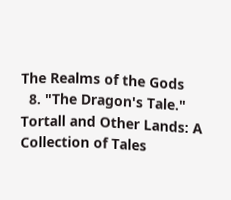The Realms of the Gods
  8. "The Dragon's Tale." Tortall and Other Lands: A Collection of Tales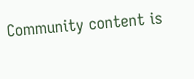Community content is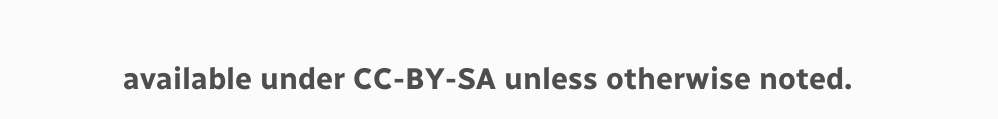available under CC-BY-SA unless otherwise noted.